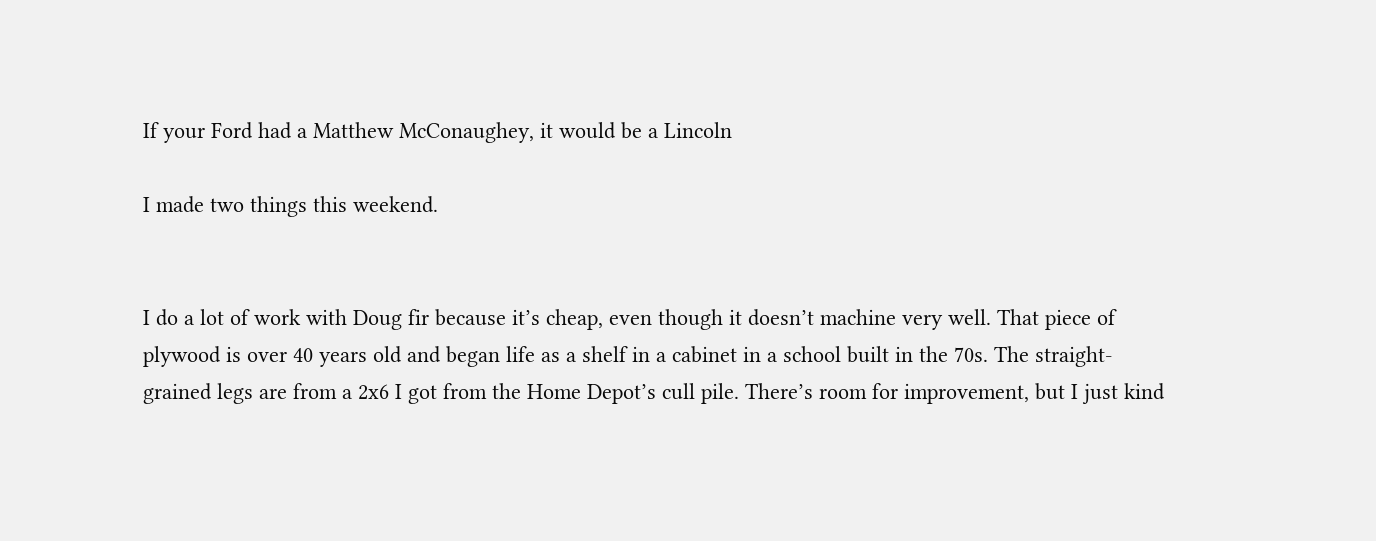If your Ford had a Matthew McConaughey, it would be a Lincoln

I made two things this weekend.


I do a lot of work with Doug fir because it’s cheap, even though it doesn’t machine very well. That piece of plywood is over 40 years old and began life as a shelf in a cabinet in a school built in the 70s. The straight-grained legs are from a 2x6 I got from the Home Depot’s cull pile. There’s room for improvement, but I just kind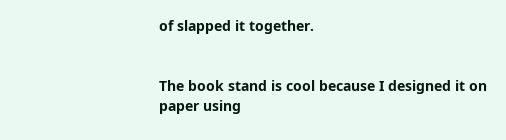of slapped it together.


The book stand is cool because I designed it on paper using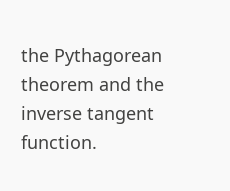the Pythagorean theorem and the inverse tangent function.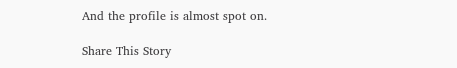And the profile is almost spot on.

Share This Story